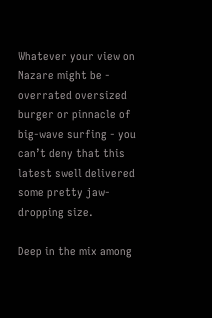Whatever your view on Nazare might be - overrated oversized burger or pinnacle of big-wave surfing - you can’t deny that this latest swell delivered some pretty jaw-dropping size.

Deep in the mix among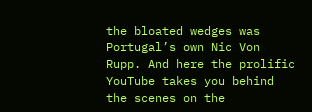the bloated wedges was Portugal’s own Nic Von Rupp. And here the prolific YouTube takes you behind the scenes on the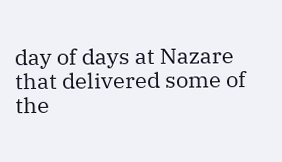day of days at Nazare that delivered some of the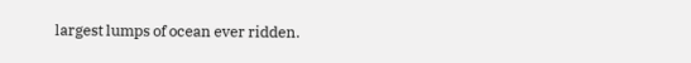largest lumps of ocean ever ridden.